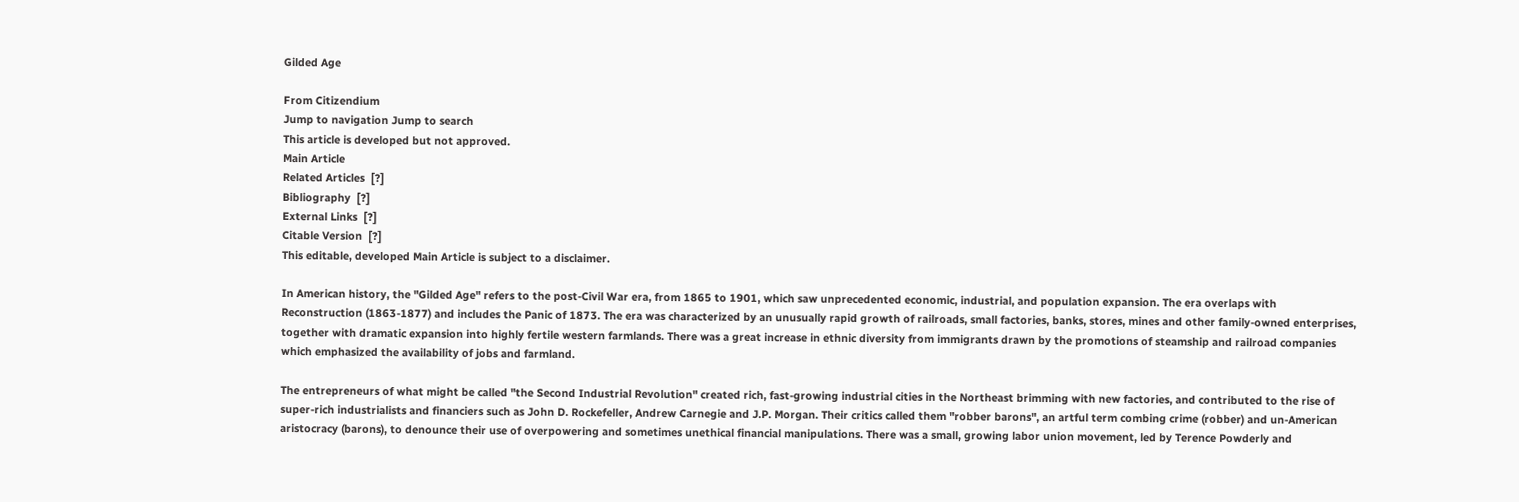Gilded Age

From Citizendium
Jump to navigation Jump to search
This article is developed but not approved.
Main Article
Related Articles  [?]
Bibliography  [?]
External Links  [?]
Citable Version  [?]
This editable, developed Main Article is subject to a disclaimer.

In American history, the "Gilded Age" refers to the post-Civil War era, from 1865 to 1901, which saw unprecedented economic, industrial, and population expansion. The era overlaps with Reconstruction (1863-1877) and includes the Panic of 1873. The era was characterized by an unusually rapid growth of railroads, small factories, banks, stores, mines and other family-owned enterprises, together with dramatic expansion into highly fertile western farmlands. There was a great increase in ethnic diversity from immigrants drawn by the promotions of steamship and railroad companies which emphasized the availability of jobs and farmland.

The entrepreneurs of what might be called "the Second Industrial Revolution" created rich, fast-growing industrial cities in the Northeast brimming with new factories, and contributed to the rise of super-rich industrialists and financiers such as John D. Rockefeller, Andrew Carnegie and J.P. Morgan. Their critics called them "robber barons", an artful term combing crime (robber) and un-American aristocracy (barons), to denounce their use of overpowering and sometimes unethical financial manipulations. There was a small, growing labor union movement, led by Terence Powderly and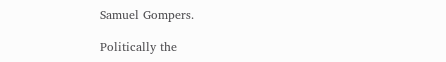Samuel Gompers.

Politically the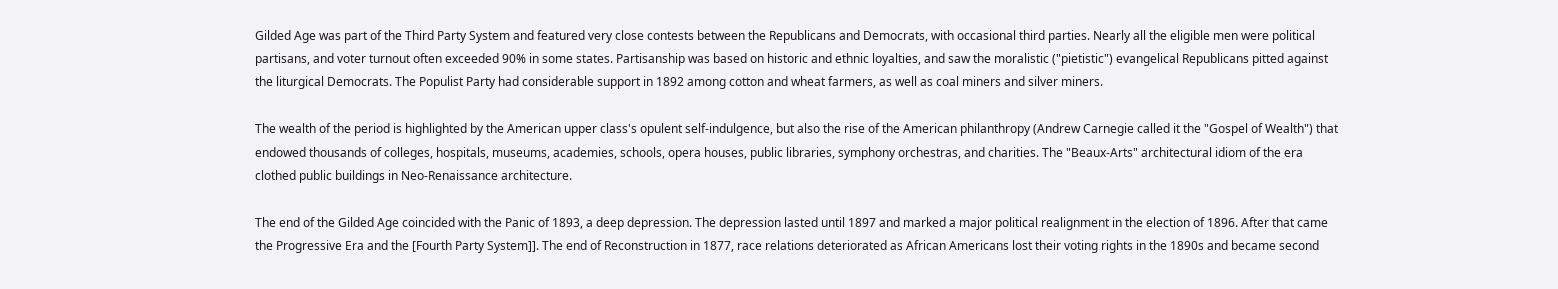Gilded Age was part of the Third Party System and featured very close contests between the Republicans and Democrats, with occasional third parties. Nearly all the eligible men were political partisans, and voter turnout often exceeded 90% in some states. Partisanship was based on historic and ethnic loyalties, and saw the moralistic ("pietistic") evangelical Republicans pitted against the liturgical Democrats. The Populist Party had considerable support in 1892 among cotton and wheat farmers, as well as coal miners and silver miners.

The wealth of the period is highlighted by the American upper class's opulent self-indulgence, but also the rise of the American philanthropy (Andrew Carnegie called it the "Gospel of Wealth") that endowed thousands of colleges, hospitals, museums, academies, schools, opera houses, public libraries, symphony orchestras, and charities. The "Beaux-Arts" architectural idiom of the era clothed public buildings in Neo-Renaissance architecture.

The end of the Gilded Age coincided with the Panic of 1893, a deep depression. The depression lasted until 1897 and marked a major political realignment in the election of 1896. After that came the Progressive Era and the [Fourth Party System]]. The end of Reconstruction in 1877, race relations deteriorated as African Americans lost their voting rights in the 1890s and became second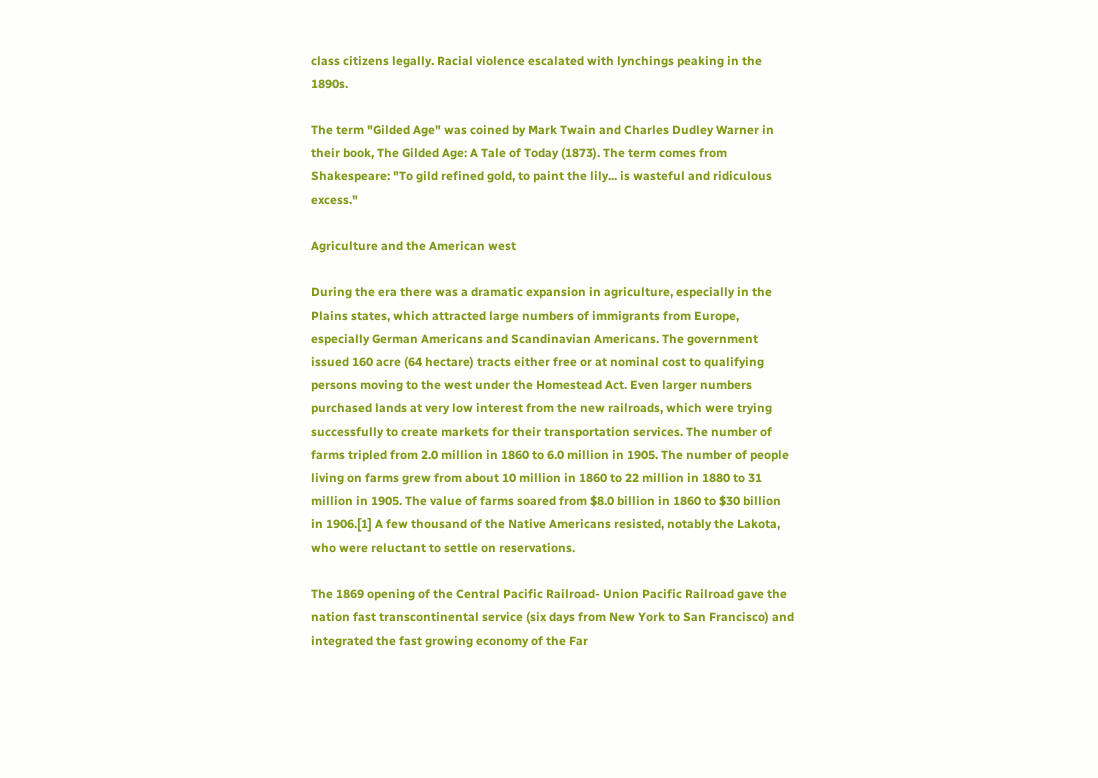class citizens legally. Racial violence escalated with lynchings peaking in the 1890s.

The term "Gilded Age" was coined by Mark Twain and Charles Dudley Warner in their book, The Gilded Age: A Tale of Today (1873). The term comes from Shakespeare: "To gild refined gold, to paint the lily... is wasteful and ridiculous excess."

Agriculture and the American west

During the era there was a dramatic expansion in agriculture, especially in the Plains states, which attracted large numbers of immigrants from Europe, especially German Americans and Scandinavian Americans. The government issued 160 acre (64 hectare) tracts either free or at nominal cost to qualifying persons moving to the west under the Homestead Act. Even larger numbers purchased lands at very low interest from the new railroads, which were trying successfully to create markets for their transportation services. The number of farms tripled from 2.0 million in 1860 to 6.0 million in 1905. The number of people living on farms grew from about 10 million in 1860 to 22 million in 1880 to 31 million in 1905. The value of farms soared from $8.0 billion in 1860 to $30 billion in 1906.[1] A few thousand of the Native Americans resisted, notably the Lakota, who were reluctant to settle on reservations.

The 1869 opening of the Central Pacific Railroad- Union Pacific Railroad gave the nation fast transcontinental service (six days from New York to San Francisco) and integrated the fast growing economy of the Far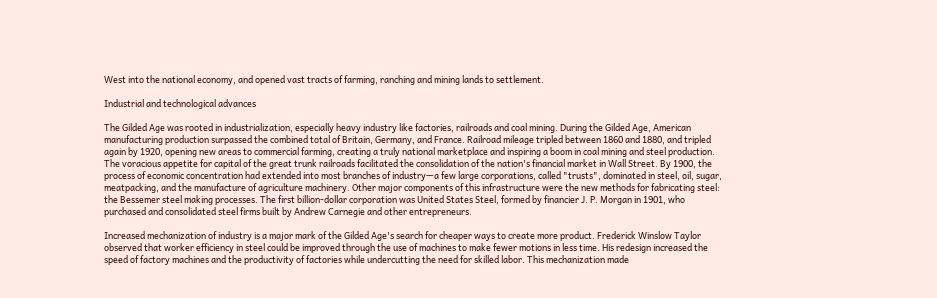West into the national economy, and opened vast tracts of farming, ranching and mining lands to settlement.

Industrial and technological advances

The Gilded Age was rooted in industrialization, especially heavy industry like factories, railroads and coal mining. During the Gilded Age, American manufacturing production surpassed the combined total of Britain, Germany, and France. Railroad mileage tripled between 1860 and 1880, and tripled again by 1920, opening new areas to commercial farming, creating a truly national marketplace and inspiring a boom in coal mining and steel production. The voracious appetite for capital of the great trunk railroads facilitated the consolidation of the nation's financial market in Wall Street. By 1900, the process of economic concentration had extended into most branches of industry—a few large corporations, called "trusts", dominated in steel, oil, sugar, meatpacking, and the manufacture of agriculture machinery. Other major components of this infrastructure were the new methods for fabricating steel: the Bessemer steel making processes. The first billion-dollar corporation was United States Steel, formed by financier J. P. Morgan in 1901, who purchased and consolidated steel firms built by Andrew Carnegie and other entrepreneurs.

Increased mechanization of industry is a major mark of the Gilded Age's search for cheaper ways to create more product. Frederick Winslow Taylor observed that worker efficiency in steel could be improved through the use of machines to make fewer motions in less time. His redesign increased the speed of factory machines and the productivity of factories while undercutting the need for skilled labor. This mechanization made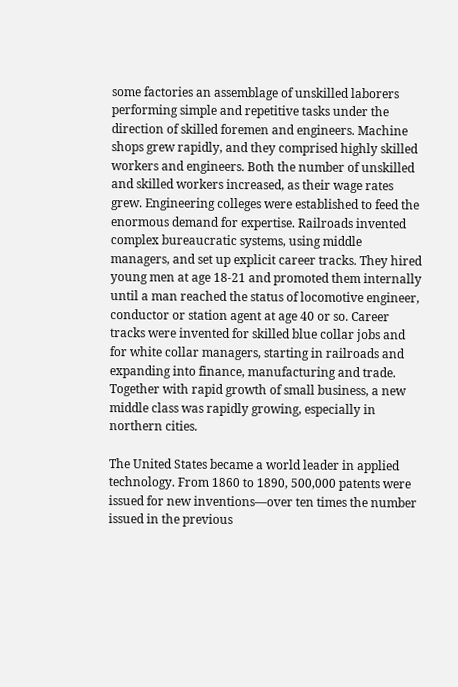some factories an assemblage of unskilled laborers performing simple and repetitive tasks under the direction of skilled foremen and engineers. Machine shops grew rapidly, and they comprised highly skilled workers and engineers. Both the number of unskilled and skilled workers increased, as their wage rates grew. Engineering colleges were established to feed the enormous demand for expertise. Railroads invented complex bureaucratic systems, using middle managers, and set up explicit career tracks. They hired young men at age 18-21 and promoted them internally until a man reached the status of locomotive engineer, conductor or station agent at age 40 or so. Career tracks were invented for skilled blue collar jobs and for white collar managers, starting in railroads and expanding into finance, manufacturing and trade. Together with rapid growth of small business, a new middle class was rapidly growing, especially in northern cities.

The United States became a world leader in applied technology. From 1860 to 1890, 500,000 patents were issued for new inventions—over ten times the number issued in the previous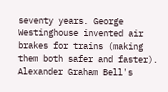seventy years. George Westinghouse invented air brakes for trains (making them both safer and faster). Alexander Graham Bell's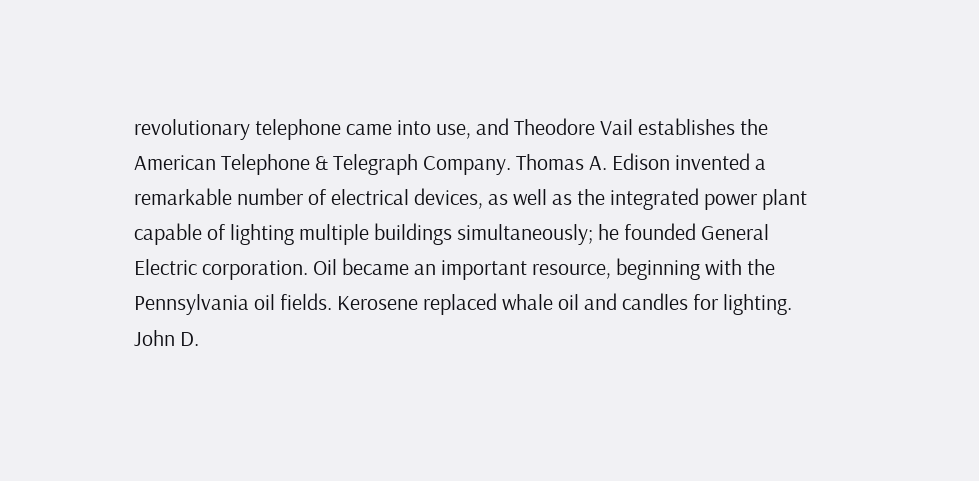revolutionary telephone came into use, and Theodore Vail establishes the American Telephone & Telegraph Company. Thomas A. Edison invented a remarkable number of electrical devices, as well as the integrated power plant capable of lighting multiple buildings simultaneously; he founded General Electric corporation. Oil became an important resource, beginning with the Pennsylvania oil fields. Kerosene replaced whale oil and candles for lighting. John D.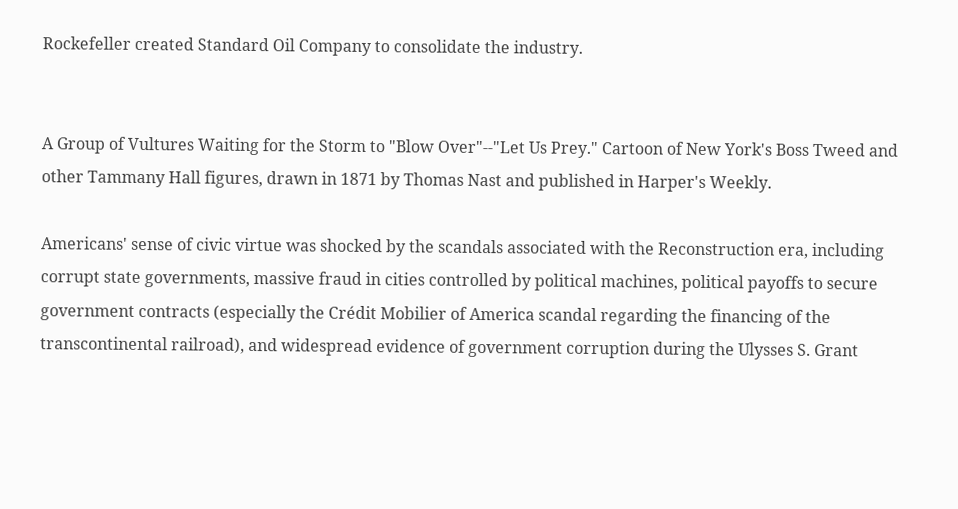Rockefeller created Standard Oil Company to consolidate the industry.


A Group of Vultures Waiting for the Storm to "Blow Over"--"Let Us Prey." Cartoon of New York's Boss Tweed and other Tammany Hall figures, drawn in 1871 by Thomas Nast and published in Harper's Weekly.

Americans' sense of civic virtue was shocked by the scandals associated with the Reconstruction era, including corrupt state governments, massive fraud in cities controlled by political machines, political payoffs to secure government contracts (especially the Crédit Mobilier of America scandal regarding the financing of the transcontinental railroad), and widespread evidence of government corruption during the Ulysses S. Grant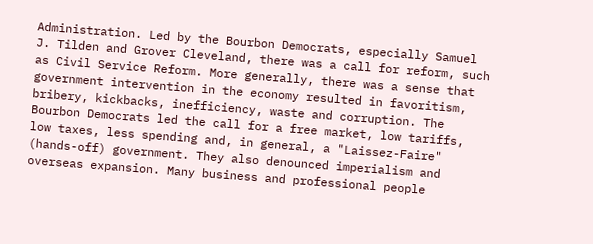Administration. Led by the Bourbon Democrats, especially Samuel J. Tilden and Grover Cleveland, there was a call for reform, such as Civil Service Reform. More generally, there was a sense that government intervention in the economy resulted in favoritism, bribery, kickbacks, inefficiency, waste and corruption. The Bourbon Democrats led the call for a free market, low tariffs, low taxes, less spending and, in general, a "Laissez-Faire" (hands-off) government. They also denounced imperialism and overseas expansion. Many business and professional people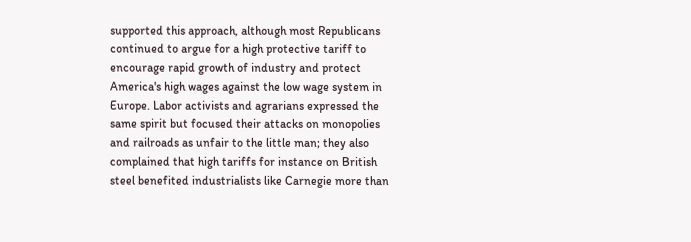supported this approach, although most Republicans continued to argue for a high protective tariff to encourage rapid growth of industry and protect America's high wages against the low wage system in Europe. Labor activists and agrarians expressed the same spirit but focused their attacks on monopolies and railroads as unfair to the little man; they also complained that high tariffs for instance on British steel benefited industrialists like Carnegie more than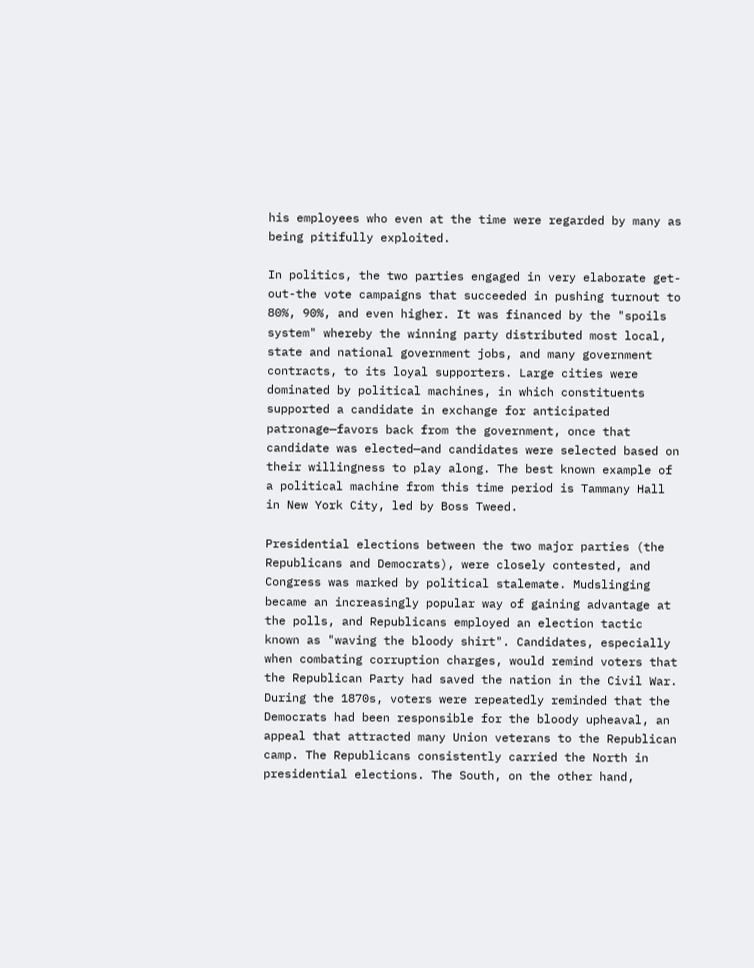his employees who even at the time were regarded by many as being pitifully exploited.

In politics, the two parties engaged in very elaborate get-out-the vote campaigns that succeeded in pushing turnout to 80%, 90%, and even higher. It was financed by the "spoils system" whereby the winning party distributed most local, state and national government jobs, and many government contracts, to its loyal supporters. Large cities were dominated by political machines, in which constituents supported a candidate in exchange for anticipated patronage—favors back from the government, once that candidate was elected—and candidates were selected based on their willingness to play along. The best known example of a political machine from this time period is Tammany Hall in New York City, led by Boss Tweed.

Presidential elections between the two major parties (the Republicans and Democrats), were closely contested, and Congress was marked by political stalemate. Mudslinging became an increasingly popular way of gaining advantage at the polls, and Republicans employed an election tactic known as "waving the bloody shirt". Candidates, especially when combating corruption charges, would remind voters that the Republican Party had saved the nation in the Civil War. During the 1870s, voters were repeatedly reminded that the Democrats had been responsible for the bloody upheaval, an appeal that attracted many Union veterans to the Republican camp. The Republicans consistently carried the North in presidential elections. The South, on the other hand,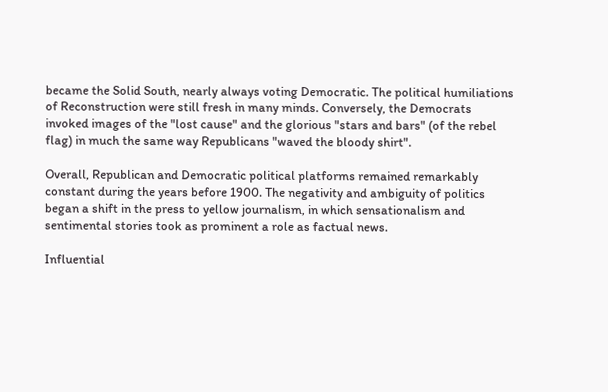became the Solid South, nearly always voting Democratic. The political humiliations of Reconstruction were still fresh in many minds. Conversely, the Democrats invoked images of the "lost cause" and the glorious "stars and bars" (of the rebel flag) in much the same way Republicans "waved the bloody shirt".

Overall, Republican and Democratic political platforms remained remarkably constant during the years before 1900. The negativity and ambiguity of politics began a shift in the press to yellow journalism, in which sensationalism and sentimental stories took as prominent a role as factual news.

Influential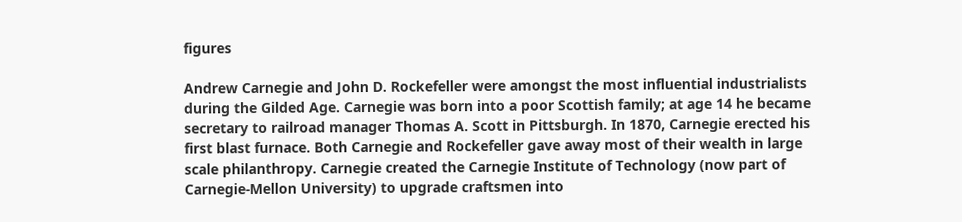figures

Andrew Carnegie and John D. Rockefeller were amongst the most influential industrialists during the Gilded Age. Carnegie was born into a poor Scottish family; at age 14 he became secretary to railroad manager Thomas A. Scott in Pittsburgh. In 1870, Carnegie erected his first blast furnace. Both Carnegie and Rockefeller gave away most of their wealth in large scale philanthropy. Carnegie created the Carnegie Institute of Technology (now part of Carnegie-Mellon University) to upgrade craftsmen into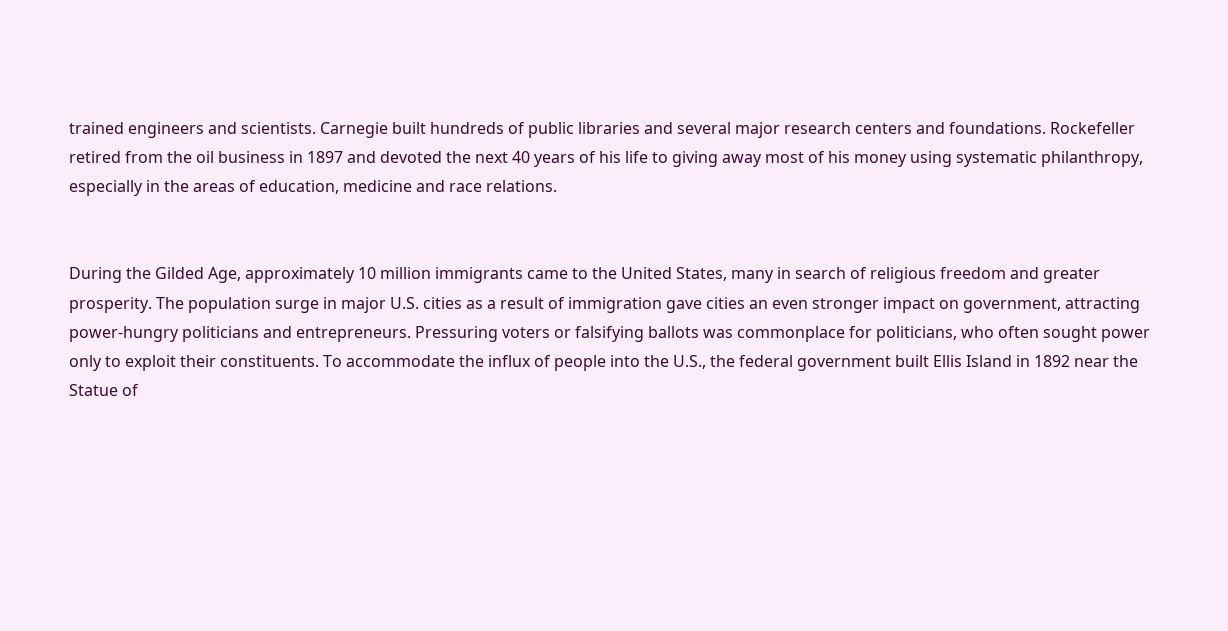trained engineers and scientists. Carnegie built hundreds of public libraries and several major research centers and foundations. Rockefeller retired from the oil business in 1897 and devoted the next 40 years of his life to giving away most of his money using systematic philanthropy, especially in the areas of education, medicine and race relations.


During the Gilded Age, approximately 10 million immigrants came to the United States, many in search of religious freedom and greater prosperity. The population surge in major U.S. cities as a result of immigration gave cities an even stronger impact on government, attracting power-hungry politicians and entrepreneurs. Pressuring voters or falsifying ballots was commonplace for politicians, who often sought power only to exploit their constituents. To accommodate the influx of people into the U.S., the federal government built Ellis Island in 1892 near the Statue of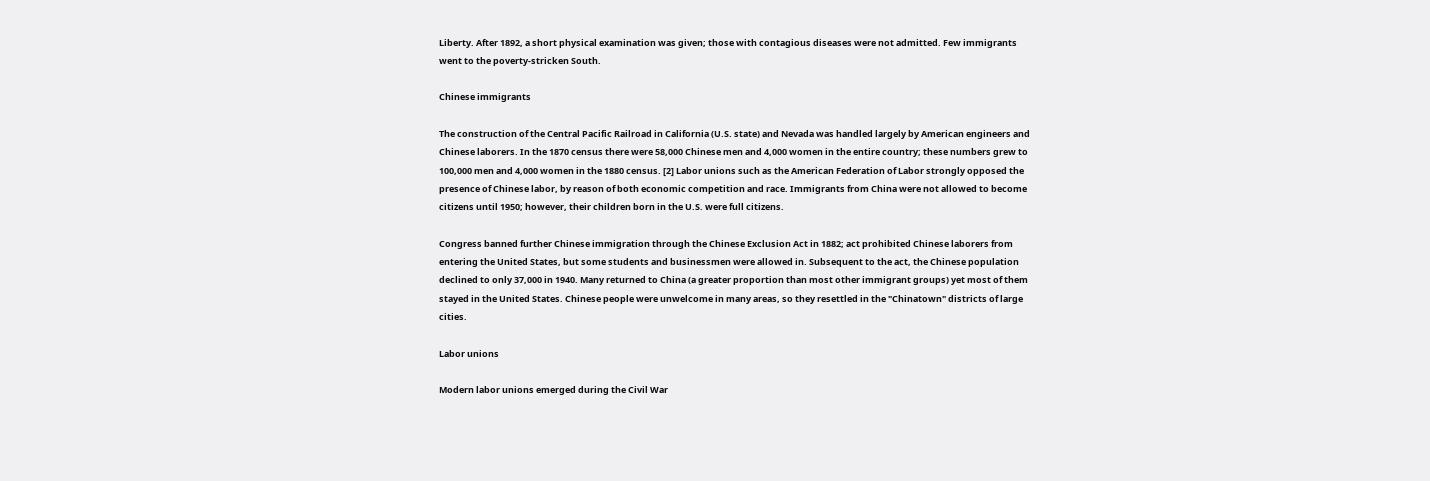Liberty. After 1892, a short physical examination was given; those with contagious diseases were not admitted. Few immigrants went to the poverty-stricken South.

Chinese immigrants

The construction of the Central Pacific Railroad in California (U.S. state) and Nevada was handled largely by American engineers and Chinese laborers. In the 1870 census there were 58,000 Chinese men and 4,000 women in the entire country; these numbers grew to 100,000 men and 4,000 women in the 1880 census. [2] Labor unions such as the American Federation of Labor strongly opposed the presence of Chinese labor, by reason of both economic competition and race. Immigrants from China were not allowed to become citizens until 1950; however, their children born in the U.S. were full citizens.

Congress banned further Chinese immigration through the Chinese Exclusion Act in 1882; act prohibited Chinese laborers from entering the United States, but some students and businessmen were allowed in. Subsequent to the act, the Chinese population declined to only 37,000 in 1940. Many returned to China (a greater proportion than most other immigrant groups) yet most of them stayed in the United States. Chinese people were unwelcome in many areas, so they resettled in the "Chinatown" districts of large cities.

Labor unions

Modern labor unions emerged during the Civil War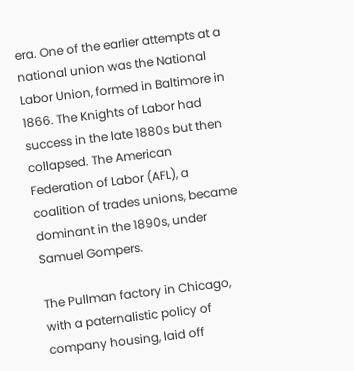era. One of the earlier attempts at a national union was the National Labor Union, formed in Baltimore in 1866. The Knights of Labor had success in the late 1880s but then collapsed. The American Federation of Labor (AFL), a coalition of trades unions, became dominant in the 1890s, under Samuel Gompers.

The Pullman factory in Chicago, with a paternalistic policy of company housing, laid off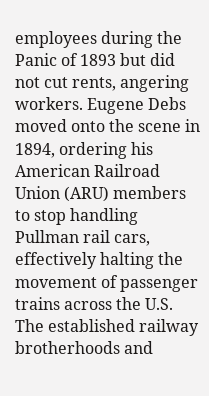employees during the Panic of 1893 but did not cut rents, angering workers. Eugene Debs moved onto the scene in 1894, ordering his American Railroad Union (ARU) members to stop handling Pullman rail cars, effectively halting the movement of passenger trains across the U.S. The established railway brotherhoods and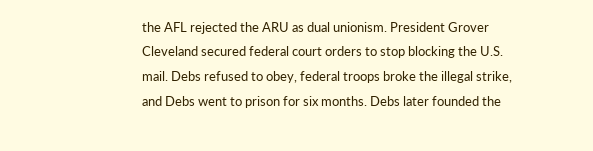the AFL rejected the ARU as dual unionism. President Grover Cleveland secured federal court orders to stop blocking the U.S. mail. Debs refused to obey, federal troops broke the illegal strike, and Debs went to prison for six months. Debs later founded the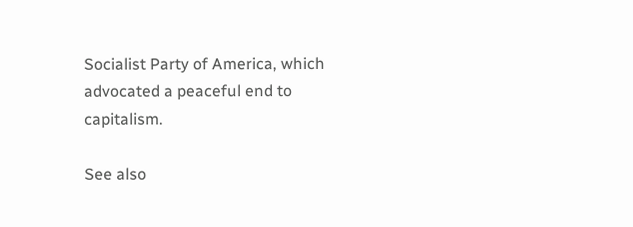Socialist Party of America, which advocated a peaceful end to capitalism.

See also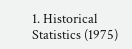1. Historical Statistics (1975)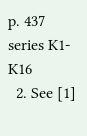p. 437 series K1-K16
  2. See [1]